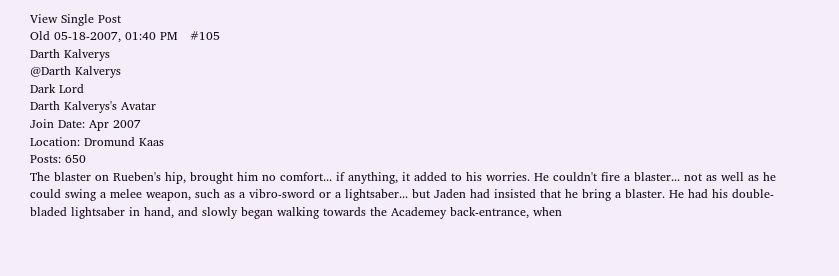View Single Post
Old 05-18-2007, 01:40 PM   #105
Darth Kalverys
@Darth Kalverys
Dark Lord
Darth Kalverys's Avatar
Join Date: Apr 2007
Location: Dromund Kaas
Posts: 650
The blaster on Rueben's hip, brought him no comfort... if anything, it added to his worries. He couldn't fire a blaster... not as well as he could swing a melee weapon, such as a vibro-sword or a lightsaber... but Jaden had insisted that he bring a blaster. He had his double-bladed lightsaber in hand, and slowly began walking towards the Academey back-entrance, when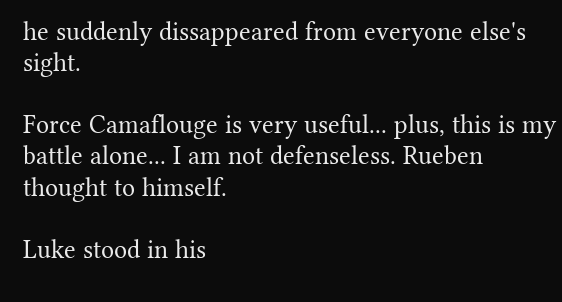he suddenly dissappeared from everyone else's sight.

Force Camaflouge is very useful... plus, this is my battle alone... I am not defenseless. Rueben thought to himself.

Luke stood in his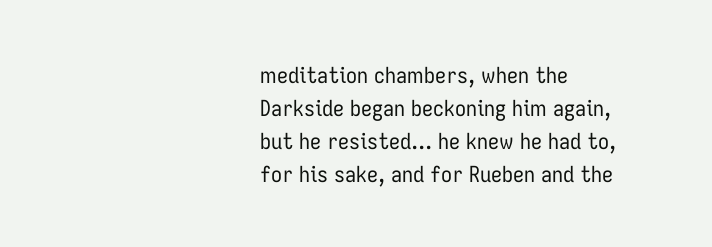meditation chambers, when the Darkside began beckoning him again, but he resisted... he knew he had to, for his sake, and for Rueben and the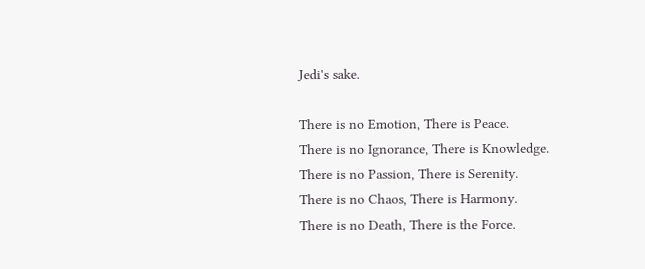Jedi's sake.

There is no Emotion, There is Peace.
There is no Ignorance, There is Knowledge.
There is no Passion, There is Serenity.
There is no Chaos, There is Harmony.
There is no Death, There is the Force.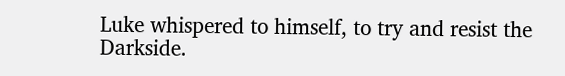Luke whispered to himself, to try and resist the Darkside.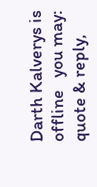Darth Kalverys is offline   you may: quote & reply,